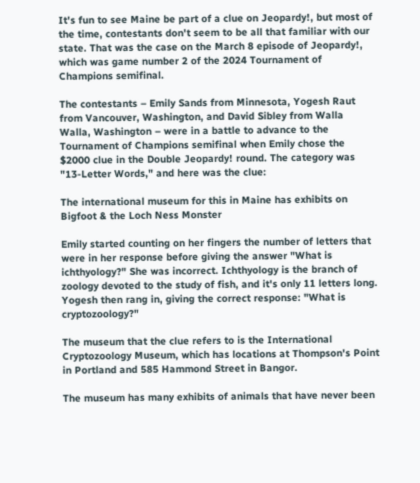It's fun to see Maine be part of a clue on Jeopardy!, but most of the time, contestants don't seem to be all that familiar with our state. That was the case on the March 8 episode of Jeopardy!, which was game number 2 of the 2024 Tournament of Champions semifinal.

The contestants – Emily Sands from Minnesota, Yogesh Raut from Vancouver, Washington, and David Sibley from Walla Walla, Washington – were in a battle to advance to the Tournament of Champions semifinal when Emily chose the $2000 clue in the Double Jeopardy! round. The category was "13-Letter Words," and here was the clue:

The international museum for this in Maine has exhibits on Bigfoot & the Loch Ness Monster

Emily started counting on her fingers the number of letters that were in her response before giving the answer "What is ichthyology?" She was incorrect. Ichthyology is the branch of zoology devoted to the study of fish, and it's only 11 letters long. Yogesh then rang in, giving the correct response: "What is cryptozoology?"

The museum that the clue refers to is the International Cryptozoology Museum, which has locations at Thompson's Point in Portland and 585 Hammond Street in Bangor.

The museum has many exhibits of animals that have never been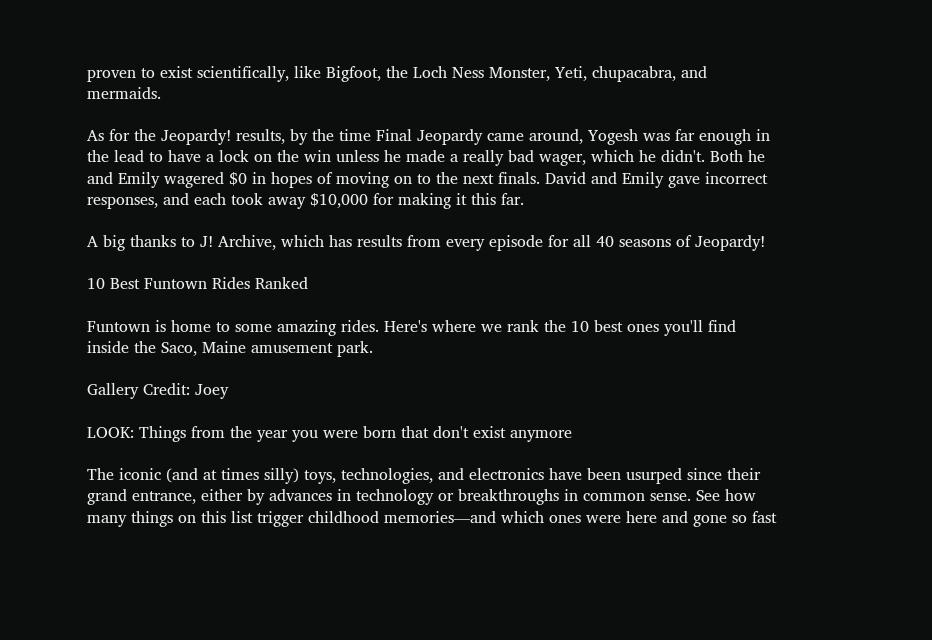proven to exist scientifically, like Bigfoot, the Loch Ness Monster, Yeti, chupacabra, and mermaids.

As for the Jeopardy! results, by the time Final Jeopardy came around, Yogesh was far enough in the lead to have a lock on the win unless he made a really bad wager, which he didn't. Both he and Emily wagered $0 in hopes of moving on to the next finals. David and Emily gave incorrect responses, and each took away $10,000 for making it this far.

A big thanks to J! Archive, which has results from every episode for all 40 seasons of Jeopardy!

10 Best Funtown Rides Ranked

Funtown is home to some amazing rides. Here's where we rank the 10 best ones you'll find inside the Saco, Maine amusement park.

Gallery Credit: Joey

LOOK: Things from the year you were born that don't exist anymore

The iconic (and at times silly) toys, technologies, and electronics have been usurped since their grand entrance, either by advances in technology or breakthroughs in common sense. See how many things on this list trigger childhood memories—and which ones were here and gone so fast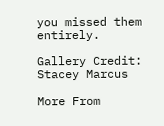you missed them entirely.

Gallery Credit: Stacey Marcus

More From